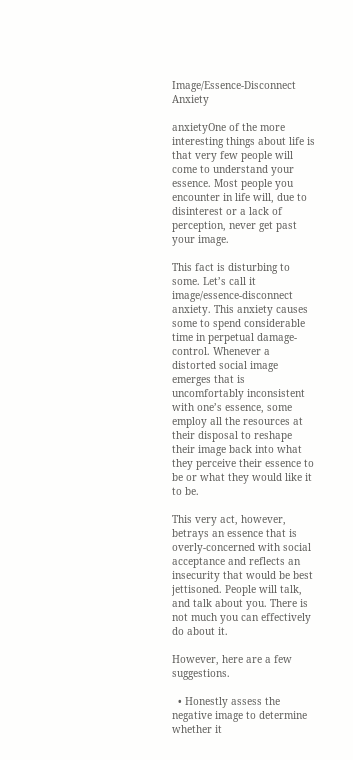Image/Essence-Disconnect Anxiety

anxietyOne of the more interesting things about life is that very few people will come to understand your essence. Most people you encounter in life will, due to disinterest or a lack of perception, never get past your image.

This fact is disturbing to some. Let’s call it image/essence-disconnect anxiety. This anxiety causes some to spend considerable time in perpetual damage-control. Whenever a distorted social image emerges that is uncomfortably inconsistent with one’s essence, some employ all the resources at their disposal to reshape their image back into what they perceive their essence to be or what they would like it to be.

This very act, however, betrays an essence that is overly-concerned with social acceptance and reflects an insecurity that would be best jettisoned. People will talk, and talk about you. There is not much you can effectively do about it.

However, here are a few suggestions.

  • Honestly assess the negative image to determine whether it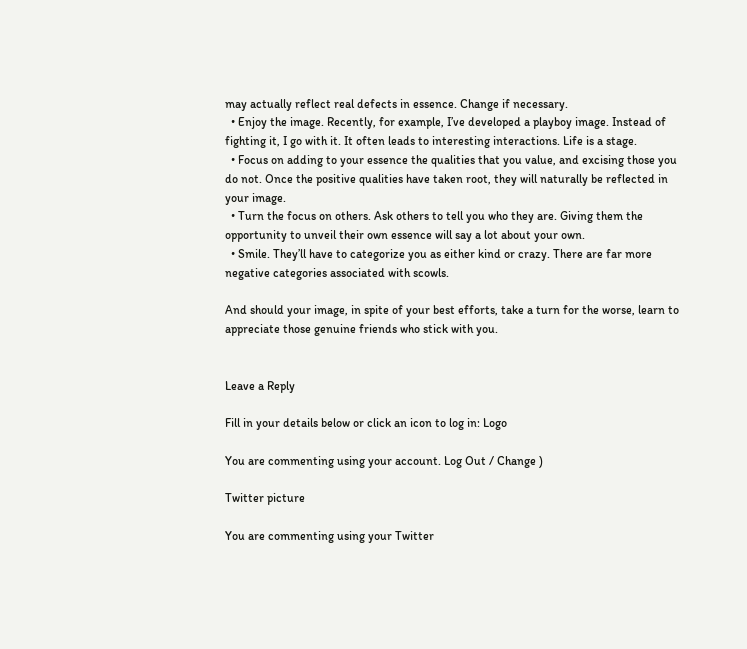may actually reflect real defects in essence. Change if necessary.
  • Enjoy the image. Recently, for example, I’ve developed a playboy image. Instead of fighting it, I go with it. It often leads to interesting interactions. Life is a stage.
  • Focus on adding to your essence the qualities that you value, and excising those you do not. Once the positive qualities have taken root, they will naturally be reflected in your image.
  • Turn the focus on others. Ask others to tell you who they are. Giving them the opportunity to unveil their own essence will say a lot about your own.
  • Smile. They’ll have to categorize you as either kind or crazy. There are far more negative categories associated with scowls.

And should your image, in spite of your best efforts, take a turn for the worse, learn to appreciate those genuine friends who stick with you.


Leave a Reply

Fill in your details below or click an icon to log in: Logo

You are commenting using your account. Log Out / Change )

Twitter picture

You are commenting using your Twitter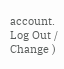account. Log Out / Change )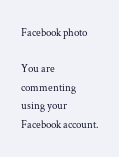Facebook photo

You are commenting using your Facebook account.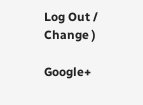Log Out / Change )

Google+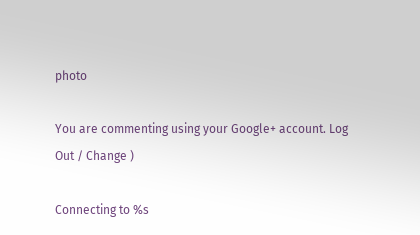photo

You are commenting using your Google+ account. Log Out / Change )

Connecting to %s